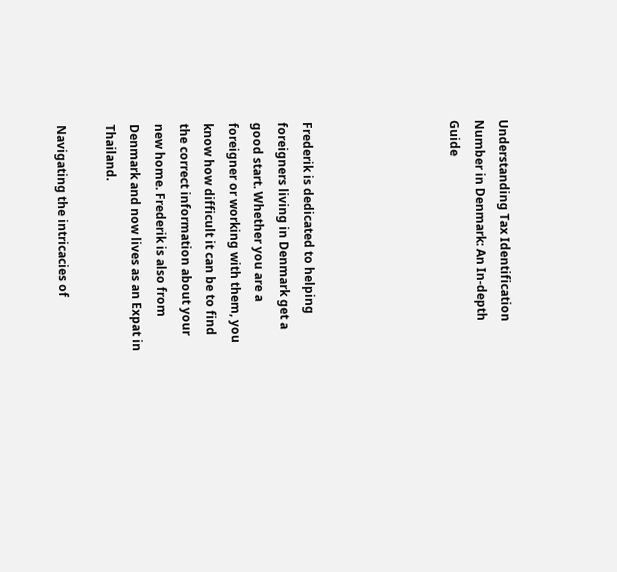Understanding Tax Identification Number in Denmark: An In-depth Guide





Frederik is dedicated to helping foreigners living in Denmark get a good start. Whether you are a foreigner or working with them, you know how difficult it can be to find the correct information about your new home. Frederik is also from Denmark and now lives as an Expat in Thailand.

Navigating the intricacies of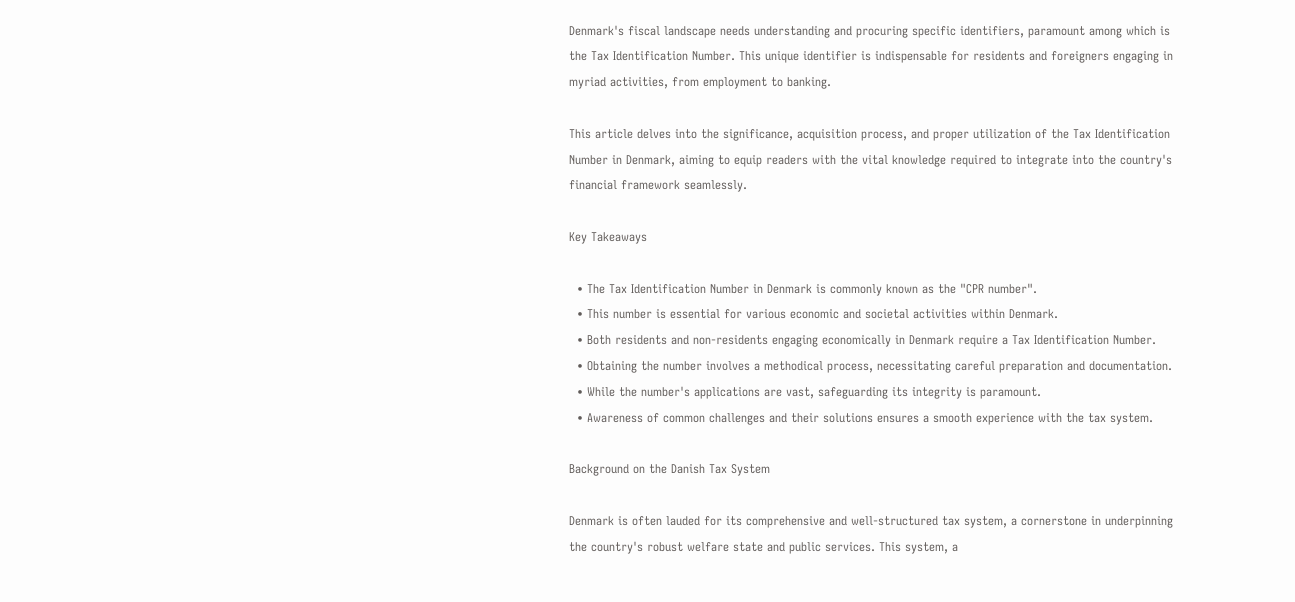Denmark's fiscal landscape needs understanding and procuring specific identifiers, paramount among which is the Tax Identification Number. This unique identifier is indispensable for residents and foreigners engaging in myriad activities, from employment to banking.

This article delves into the significance, acquisition process, and proper utilization of the Tax Identification Number in Denmark, aiming to equip readers with the vital knowledge required to integrate into the country's financial framework seamlessly.

Key Takeaways

  • The Tax Identification Number in Denmark is commonly known as the "CPR number".
  • This number is essential for various economic and societal activities within Denmark.
  • Both residents and non-residents engaging economically in Denmark require a Tax Identification Number.
  • Obtaining the number involves a methodical process, necessitating careful preparation and documentation.
  • While the number's applications are vast, safeguarding its integrity is paramount.
  • Awareness of common challenges and their solutions ensures a smooth experience with the tax system.

Background on the Danish Tax System

Denmark is often lauded for its comprehensive and well-structured tax system, a cornerstone in underpinning the country's robust welfare state and public services. This system, a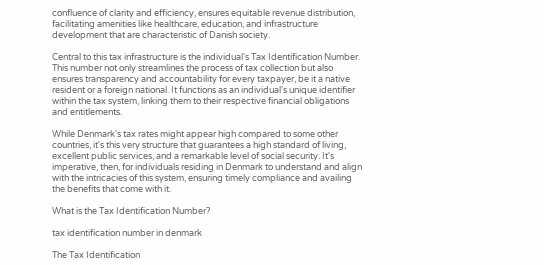confluence of clarity and efficiency, ensures equitable revenue distribution, facilitating amenities like healthcare, education, and infrastructure development that are characteristic of Danish society.

Central to this tax infrastructure is the individual's Tax Identification Number. This number not only streamlines the process of tax collection but also ensures transparency and accountability for every taxpayer, be it a native resident or a foreign national. It functions as an individual's unique identifier within the tax system, linking them to their respective financial obligations and entitlements.

While Denmark's tax rates might appear high compared to some other countries, it's this very structure that guarantees a high standard of living, excellent public services, and a remarkable level of social security. It's imperative, then, for individuals residing in Denmark to understand and align with the intricacies of this system, ensuring timely compliance and availing the benefits that come with it.

What is the Tax Identification Number?

tax identification number in denmark

The Tax Identification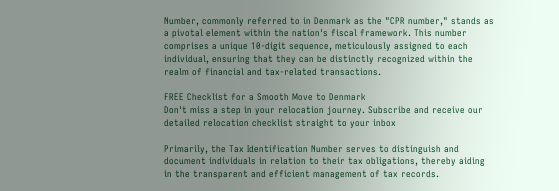Number, commonly referred to in Denmark as the "CPR number," stands as a pivotal element within the nation's fiscal framework. This number comprises a unique 10-digit sequence, meticulously assigned to each individual, ensuring that they can be distinctly recognized within the realm of financial and tax-related transactions.

FREE Checklist for a Smooth Move to Denmark
Don't miss a step in your relocation journey. Subscribe and receive our detailed relocation checklist straight to your inbox

Primarily, the Tax Identification Number serves to distinguish and document individuals in relation to their tax obligations, thereby aiding in the transparent and efficient management of tax records.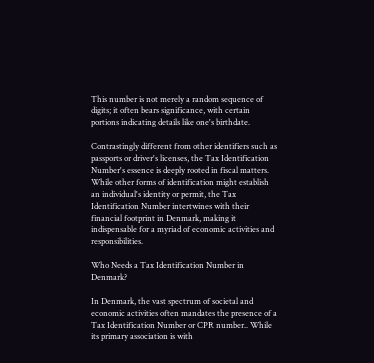This number is not merely a random sequence of digits; it often bears significance, with certain portions indicating details like one's birthdate.

Contrastingly different from other identifiers such as passports or driver's licenses, the Tax Identification Number's essence is deeply rooted in fiscal matters. While other forms of identification might establish an individual's identity or permit, the Tax Identification Number intertwines with their financial footprint in Denmark, making it indispensable for a myriad of economic activities and responsibilities.

Who Needs a Tax Identification Number in Denmark?

In Denmark, the vast spectrum of societal and economic activities often mandates the presence of a Tax Identification Number or CPR number.. While its primary association is with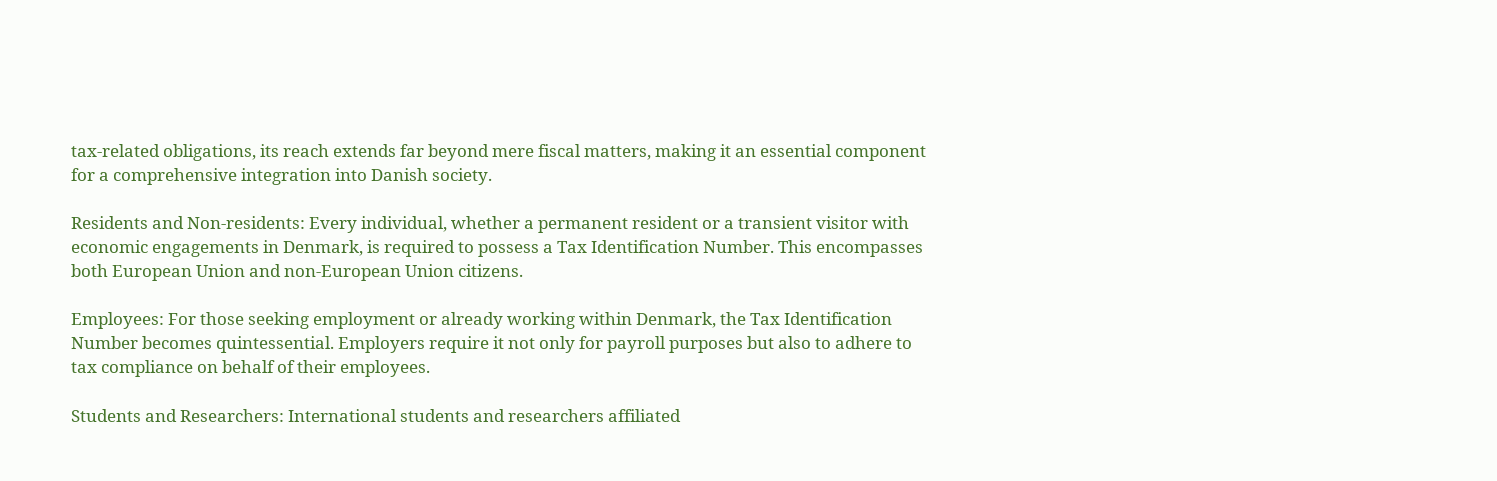tax-related obligations, its reach extends far beyond mere fiscal matters, making it an essential component for a comprehensive integration into Danish society.

Residents and Non-residents: Every individual, whether a permanent resident or a transient visitor with economic engagements in Denmark, is required to possess a Tax Identification Number. This encompasses both European Union and non-European Union citizens.

Employees: For those seeking employment or already working within Denmark, the Tax Identification Number becomes quintessential. Employers require it not only for payroll purposes but also to adhere to tax compliance on behalf of their employees.

Students and Researchers: International students and researchers affiliated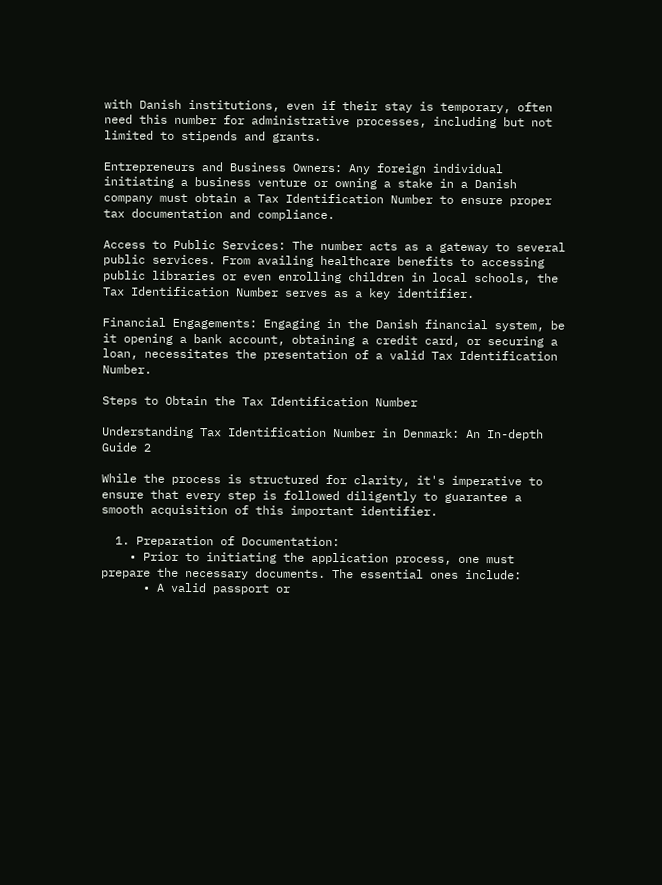with Danish institutions, even if their stay is temporary, often need this number for administrative processes, including but not limited to stipends and grants.

Entrepreneurs and Business Owners: Any foreign individual initiating a business venture or owning a stake in a Danish company must obtain a Tax Identification Number to ensure proper tax documentation and compliance.

Access to Public Services: The number acts as a gateway to several public services. From availing healthcare benefits to accessing public libraries or even enrolling children in local schools, the Tax Identification Number serves as a key identifier.

Financial Engagements: Engaging in the Danish financial system, be it opening a bank account, obtaining a credit card, or securing a loan, necessitates the presentation of a valid Tax Identification Number.

Steps to Obtain the Tax Identification Number

Understanding Tax Identification Number in Denmark: An In-depth Guide 2

While the process is structured for clarity, it's imperative to ensure that every step is followed diligently to guarantee a smooth acquisition of this important identifier.

  1. Preparation of Documentation:
    • Prior to initiating the application process, one must prepare the necessary documents. The essential ones include:
      • A valid passport or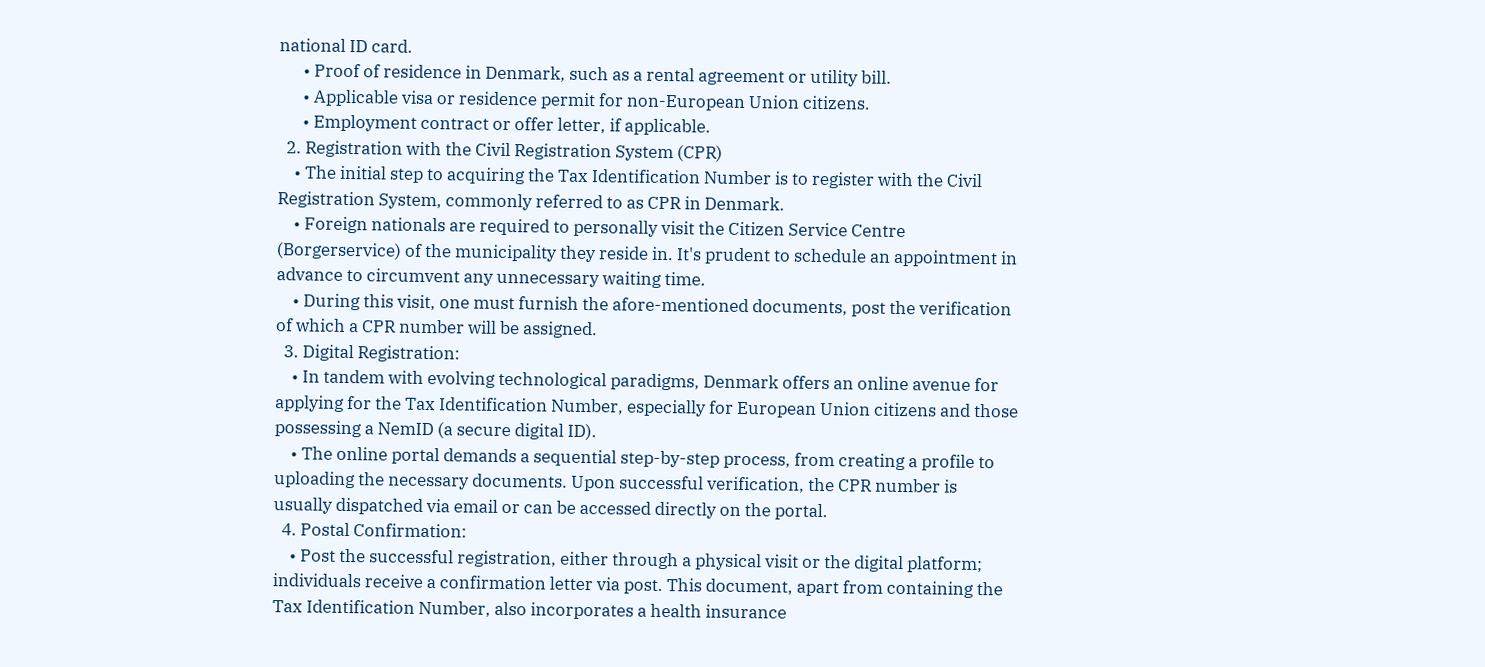national ID card.
      • Proof of residence in Denmark, such as a rental agreement or utility bill.
      • Applicable visa or residence permit for non-European Union citizens.
      • Employment contract or offer letter, if applicable.
  2. Registration with the Civil Registration System (CPR)
    • The initial step to acquiring the Tax Identification Number is to register with the Civil Registration System, commonly referred to as CPR in Denmark.
    • Foreign nationals are required to personally visit the Citizen Service Centre (Borgerservice) of the municipality they reside in. It's prudent to schedule an appointment in advance to circumvent any unnecessary waiting time.
    • During this visit, one must furnish the afore-mentioned documents, post the verification of which a CPR number will be assigned.
  3. Digital Registration:
    • In tandem with evolving technological paradigms, Denmark offers an online avenue for applying for the Tax Identification Number, especially for European Union citizens and those possessing a NemID (a secure digital ID).
    • The online portal demands a sequential step-by-step process, from creating a profile to uploading the necessary documents. Upon successful verification, the CPR number is usually dispatched via email or can be accessed directly on the portal.
  4. Postal Confirmation:
    • Post the successful registration, either through a physical visit or the digital platform; individuals receive a confirmation letter via post. This document, apart from containing the Tax Identification Number, also incorporates a health insurance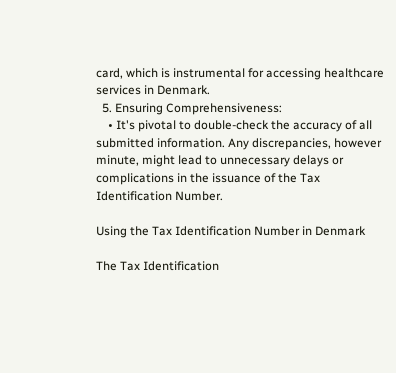card, which is instrumental for accessing healthcare services in Denmark.
  5. Ensuring Comprehensiveness:
    • It's pivotal to double-check the accuracy of all submitted information. Any discrepancies, however minute, might lead to unnecessary delays or complications in the issuance of the Tax Identification Number.

Using the Tax Identification Number in Denmark

The Tax Identification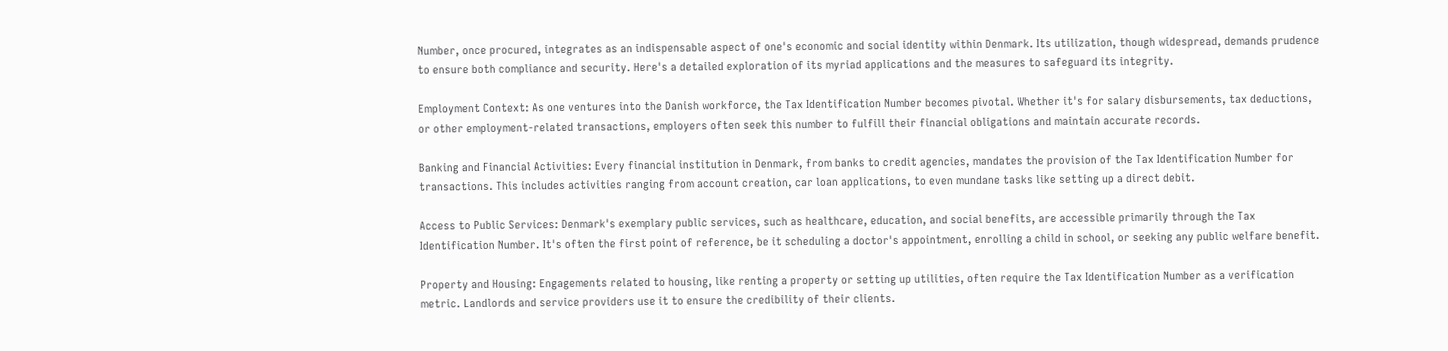Number, once procured, integrates as an indispensable aspect of one's economic and social identity within Denmark. Its utilization, though widespread, demands prudence to ensure both compliance and security. Here's a detailed exploration of its myriad applications and the measures to safeguard its integrity.

Employment Context: As one ventures into the Danish workforce, the Tax Identification Number becomes pivotal. Whether it's for salary disbursements, tax deductions, or other employment-related transactions, employers often seek this number to fulfill their financial obligations and maintain accurate records.

Banking and Financial Activities: Every financial institution in Denmark, from banks to credit agencies, mandates the provision of the Tax Identification Number for transactions. This includes activities ranging from account creation, car loan applications, to even mundane tasks like setting up a direct debit.

Access to Public Services: Denmark's exemplary public services, such as healthcare, education, and social benefits, are accessible primarily through the Tax Identification Number. It's often the first point of reference, be it scheduling a doctor's appointment, enrolling a child in school, or seeking any public welfare benefit.

Property and Housing: Engagements related to housing, like renting a property or setting up utilities, often require the Tax Identification Number as a verification metric. Landlords and service providers use it to ensure the credibility of their clients.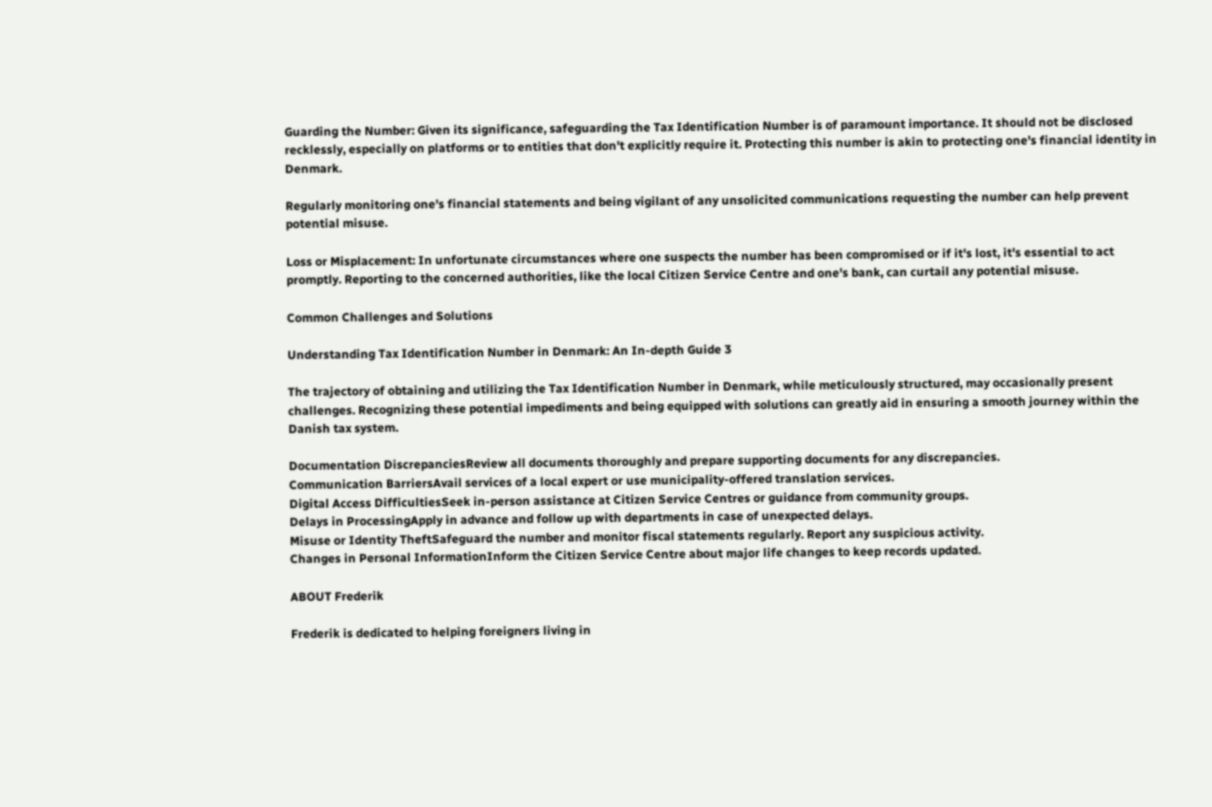Guarding the Number: Given its significance, safeguarding the Tax Identification Number is of paramount importance. It should not be disclosed recklessly, especially on platforms or to entities that don't explicitly require it. Protecting this number is akin to protecting one's financial identity in Denmark.

Regularly monitoring one's financial statements and being vigilant of any unsolicited communications requesting the number can help prevent potential misuse.

Loss or Misplacement: In unfortunate circumstances where one suspects the number has been compromised or if it's lost, it's essential to act promptly. Reporting to the concerned authorities, like the local Citizen Service Centre and one's bank, can curtail any potential misuse.

Common Challenges and Solutions

Understanding Tax Identification Number in Denmark: An In-depth Guide 3

The trajectory of obtaining and utilizing the Tax Identification Number in Denmark, while meticulously structured, may occasionally present challenges. Recognizing these potential impediments and being equipped with solutions can greatly aid in ensuring a smooth journey within the Danish tax system.

Documentation DiscrepanciesReview all documents thoroughly and prepare supporting documents for any discrepancies.
Communication BarriersAvail services of a local expert or use municipality-offered translation services.
Digital Access DifficultiesSeek in-person assistance at Citizen Service Centres or guidance from community groups.
Delays in ProcessingApply in advance and follow up with departments in case of unexpected delays.
Misuse or Identity TheftSafeguard the number and monitor fiscal statements regularly. Report any suspicious activity.
Changes in Personal InformationInform the Citizen Service Centre about major life changes to keep records updated.

ABOUT Frederik

Frederik is dedicated to helping foreigners living in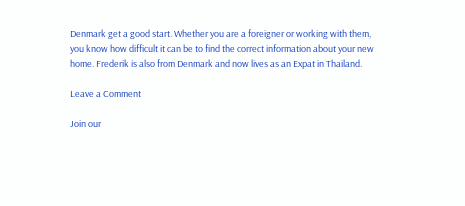Denmark get a good start. Whether you are a foreigner or working with them, you know how difficult it can be to find the correct information about your new home. Frederik is also from Denmark and now lives as an Expat in Thailand.

Leave a Comment

Join our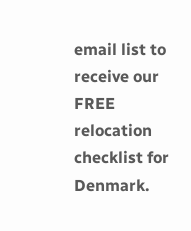email list to receive our FREE relocation checklist for Denmark.